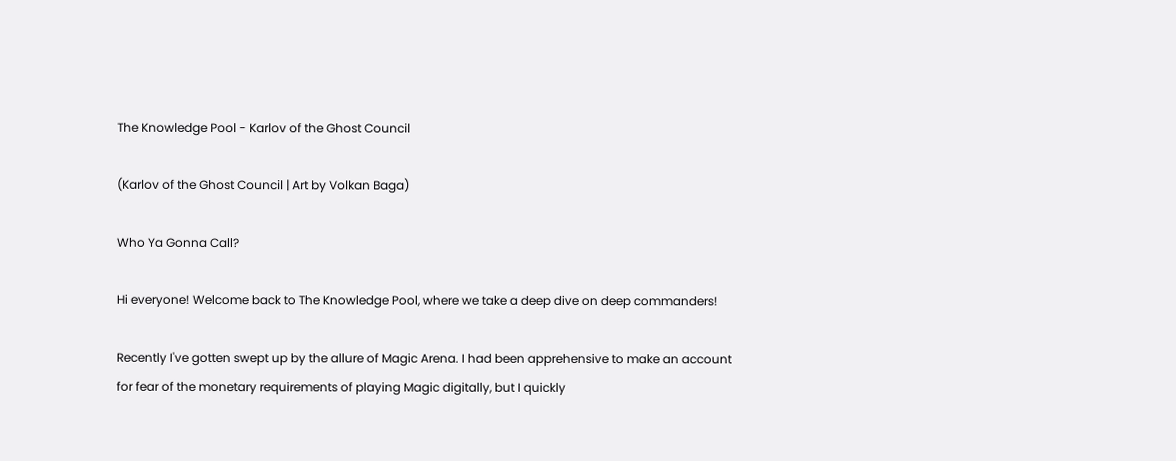The Knowledge Pool - Karlov of the Ghost Council

(Karlov of the Ghost Council | Art by Volkan Baga)

Who Ya Gonna Call?

Hi everyone! Welcome back to The Knowledge Pool, where we take a deep dive on deep commanders!

Recently I've gotten swept up by the allure of Magic Arena. I had been apprehensive to make an account for fear of the monetary requirements of playing Magic digitally, but I quickly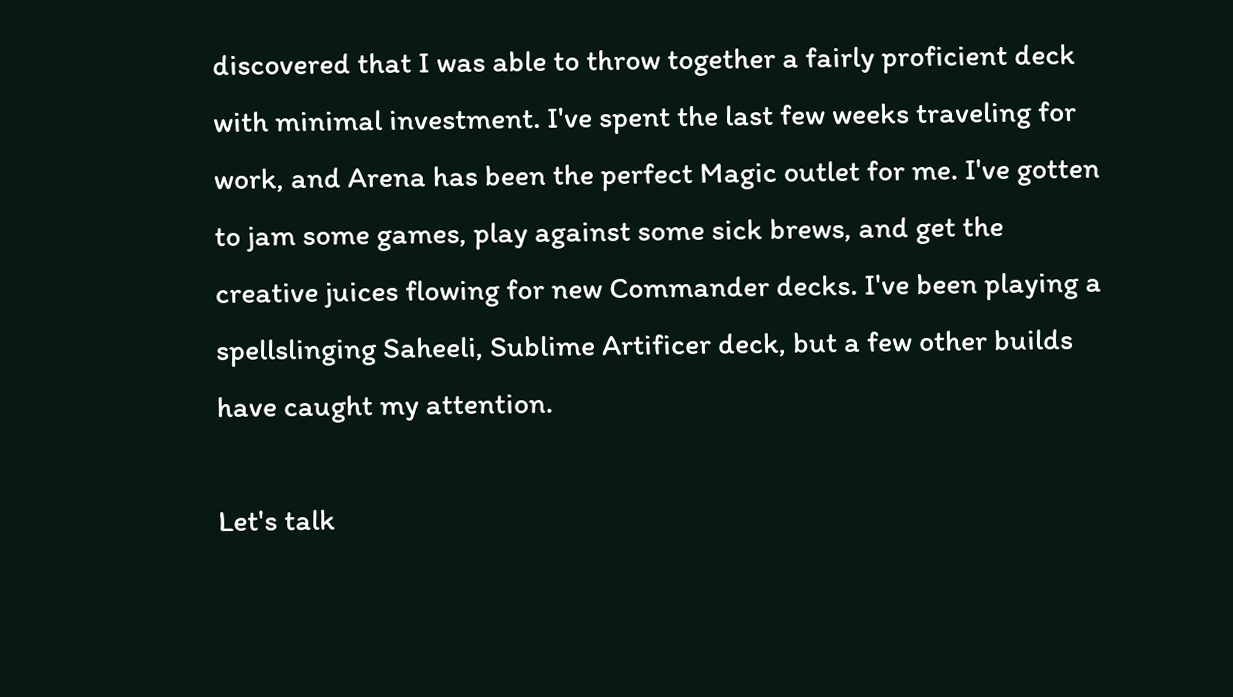discovered that I was able to throw together a fairly proficient deck with minimal investment. I've spent the last few weeks traveling for work, and Arena has been the perfect Magic outlet for me. I've gotten to jam some games, play against some sick brews, and get the creative juices flowing for new Commander decks. I've been playing a spellslinging Saheeli, Sublime Artificer deck, but a few other builds have caught my attention.

Let's talk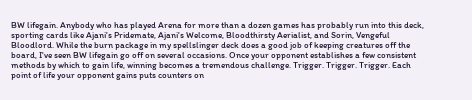BW lifegain. Anybody who has played Arena for more than a dozen games has probably run into this deck, sporting cards like Ajani's Pridemate, Ajani's Welcome, Bloodthirsty Aerialist, and Sorin, Vengeful Bloodlord. While the burn package in my spellslinger deck does a good job of keeping creatures off the board, I've seen BW lifegain go off on several occasions. Once your opponent establishes a few consistent methods by which to gain life, winning becomes a tremendous challenge. Trigger. Trigger. Trigger. Each point of life your opponent gains puts counters on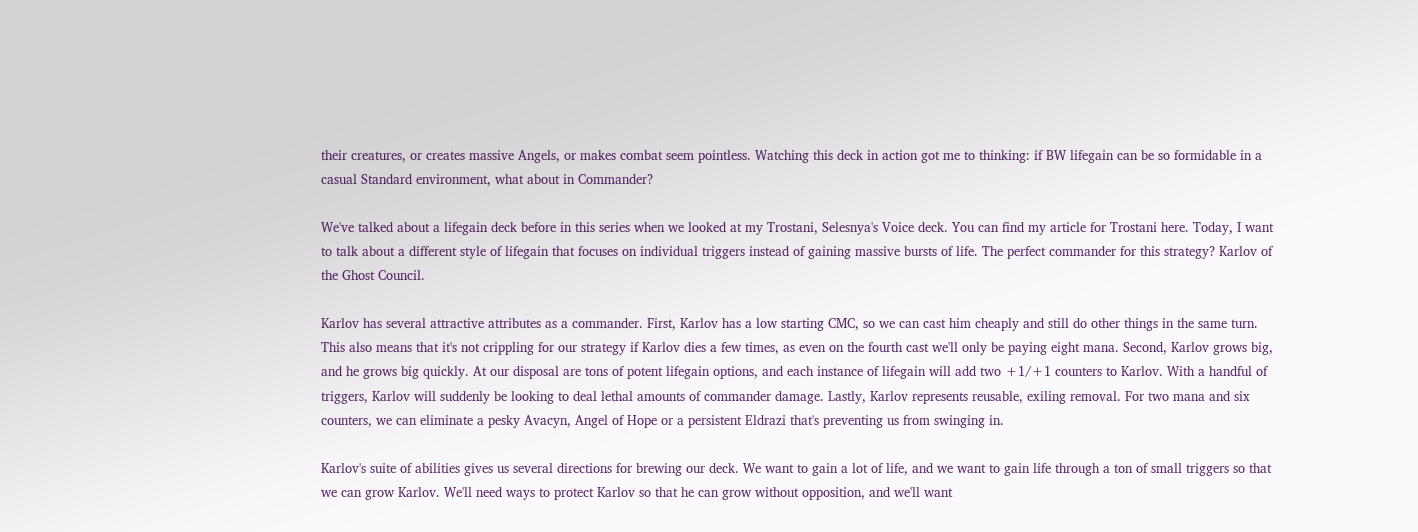their creatures, or creates massive Angels, or makes combat seem pointless. Watching this deck in action got me to thinking: if BW lifegain can be so formidable in a casual Standard environment, what about in Commander?

We've talked about a lifegain deck before in this series when we looked at my Trostani, Selesnya's Voice deck. You can find my article for Trostani here. Today, I want to talk about a different style of lifegain that focuses on individual triggers instead of gaining massive bursts of life. The perfect commander for this strategy? Karlov of the Ghost Council.

Karlov has several attractive attributes as a commander. First, Karlov has a low starting CMC, so we can cast him cheaply and still do other things in the same turn. This also means that it's not crippling for our strategy if Karlov dies a few times, as even on the fourth cast we'll only be paying eight mana. Second, Karlov grows big, and he grows big quickly. At our disposal are tons of potent lifegain options, and each instance of lifegain will add two +1/+1 counters to Karlov. With a handful of triggers, Karlov will suddenly be looking to deal lethal amounts of commander damage. Lastly, Karlov represents reusable, exiling removal. For two mana and six counters, we can eliminate a pesky Avacyn, Angel of Hope or a persistent Eldrazi that's preventing us from swinging in.

Karlov's suite of abilities gives us several directions for brewing our deck. We want to gain a lot of life, and we want to gain life through a ton of small triggers so that we can grow Karlov. We'll need ways to protect Karlov so that he can grow without opposition, and we'll want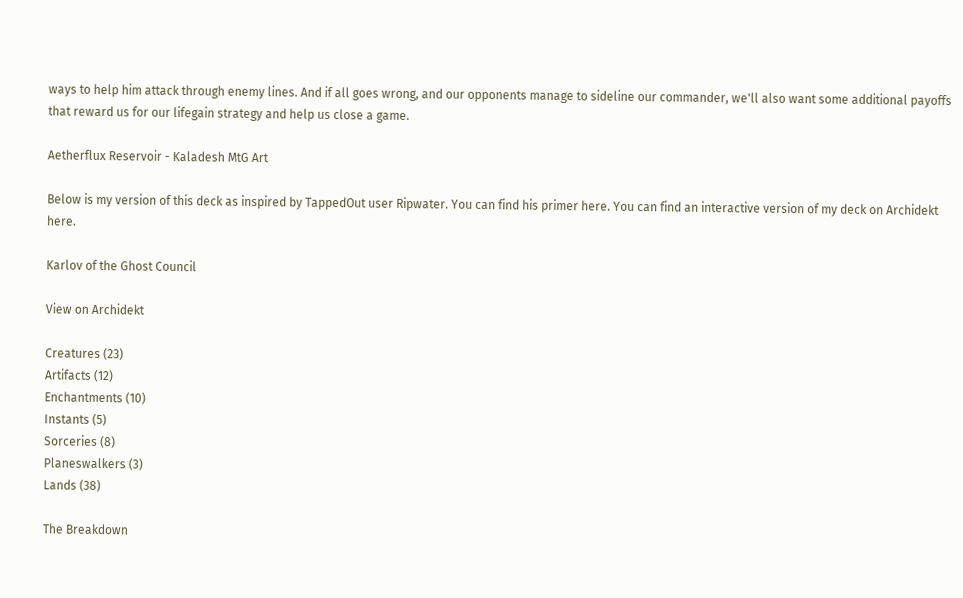ways to help him attack through enemy lines. And if all goes wrong, and our opponents manage to sideline our commander, we'll also want some additional payoffs that reward us for our lifegain strategy and help us close a game.

Aetherflux Reservoir - Kaladesh MtG Art

Below is my version of this deck as inspired by TappedOut user Ripwater. You can find his primer here. You can find an interactive version of my deck on Archidekt here.

Karlov of the Ghost Council

View on Archidekt

Creatures (23)
Artifacts (12)
Enchantments (10)
Instants (5)
Sorceries (8)
Planeswalkers (3)
Lands (38)

The Breakdown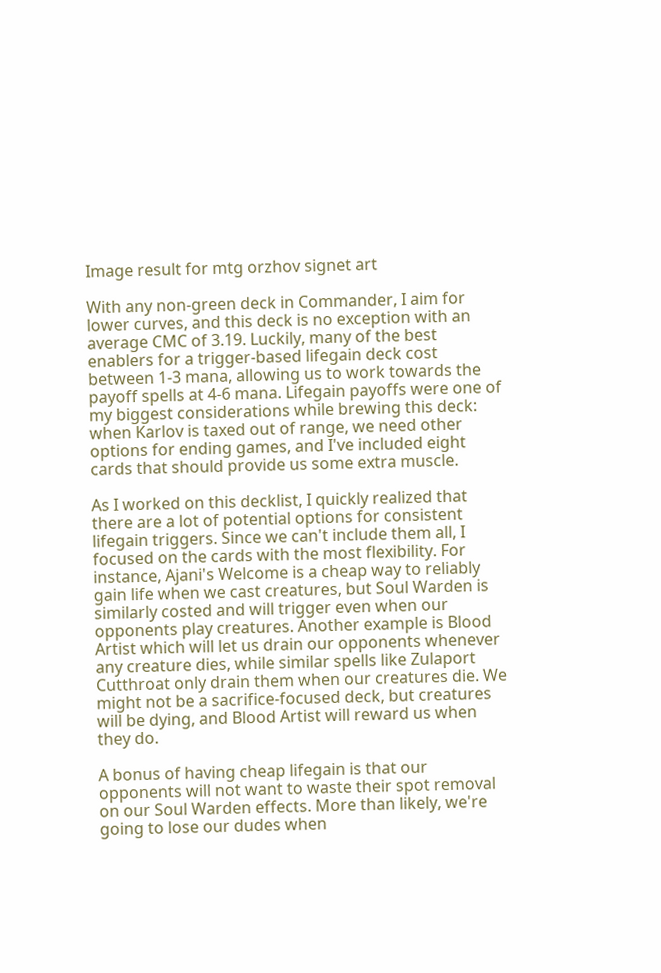Image result for mtg orzhov signet art

With any non-green deck in Commander, I aim for lower curves, and this deck is no exception with an average CMC of 3.19. Luckily, many of the best enablers for a trigger-based lifegain deck cost between 1-3 mana, allowing us to work towards the payoff spells at 4-6 mana. Lifegain payoffs were one of my biggest considerations while brewing this deck: when Karlov is taxed out of range, we need other options for ending games, and I've included eight cards that should provide us some extra muscle.

As I worked on this decklist, I quickly realized that there are a lot of potential options for consistent lifegain triggers. Since we can't include them all, I focused on the cards with the most flexibility. For instance, Ajani's Welcome is a cheap way to reliably gain life when we cast creatures, but Soul Warden is similarly costed and will trigger even when our opponents play creatures. Another example is Blood Artist which will let us drain our opponents whenever any creature dies, while similar spells like Zulaport Cutthroat only drain them when our creatures die. We might not be a sacrifice-focused deck, but creatures will be dying, and Blood Artist will reward us when they do.

A bonus of having cheap lifegain is that our opponents will not want to waste their spot removal on our Soul Warden effects. More than likely, we're going to lose our dudes when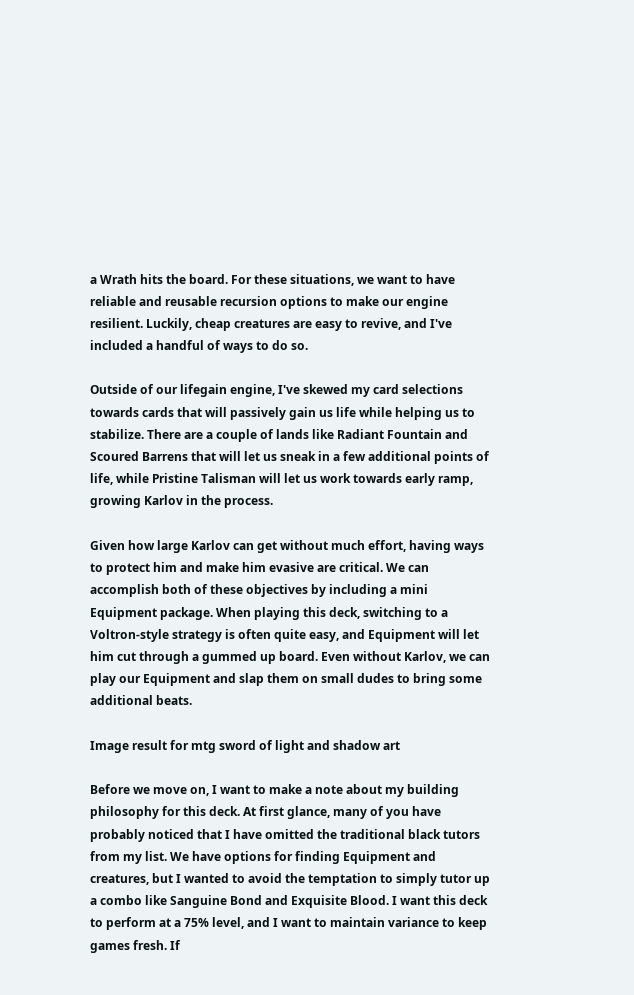a Wrath hits the board. For these situations, we want to have reliable and reusable recursion options to make our engine resilient. Luckily, cheap creatures are easy to revive, and I've included a handful of ways to do so.

Outside of our lifegain engine, I've skewed my card selections towards cards that will passively gain us life while helping us to stabilize. There are a couple of lands like Radiant Fountain and Scoured Barrens that will let us sneak in a few additional points of life, while Pristine Talisman will let us work towards early ramp, growing Karlov in the process.

Given how large Karlov can get without much effort, having ways to protect him and make him evasive are critical. We can accomplish both of these objectives by including a mini Equipment package. When playing this deck, switching to a Voltron-style strategy is often quite easy, and Equipment will let him cut through a gummed up board. Even without Karlov, we can play our Equipment and slap them on small dudes to bring some additional beats.

Image result for mtg sword of light and shadow art

Before we move on, I want to make a note about my building philosophy for this deck. At first glance, many of you have probably noticed that I have omitted the traditional black tutors from my list. We have options for finding Equipment and creatures, but I wanted to avoid the temptation to simply tutor up a combo like Sanguine Bond and Exquisite Blood. I want this deck to perform at a 75% level, and I want to maintain variance to keep games fresh. If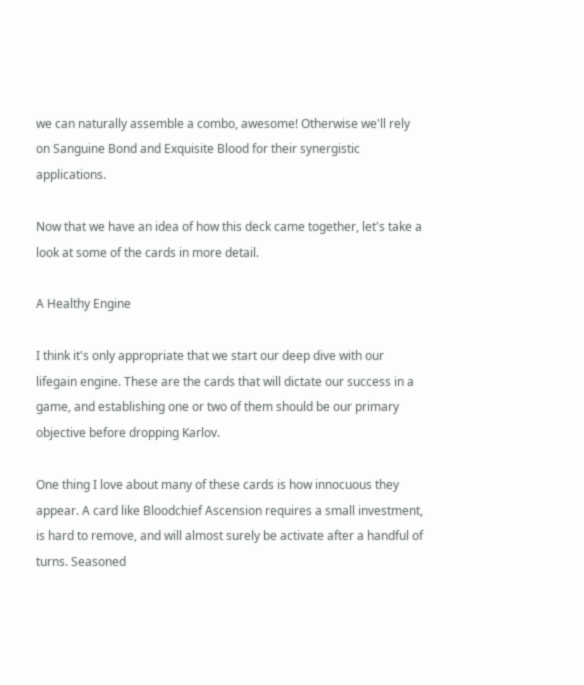we can naturally assemble a combo, awesome! Otherwise we'll rely on Sanguine Bond and Exquisite Blood for their synergistic applications.

Now that we have an idea of how this deck came together, let's take a look at some of the cards in more detail.

A Healthy Engine

I think it's only appropriate that we start our deep dive with our lifegain engine. These are the cards that will dictate our success in a game, and establishing one or two of them should be our primary objective before dropping Karlov.

One thing I love about many of these cards is how innocuous they appear. A card like Bloodchief Ascension requires a small investment, is hard to remove, and will almost surely be activate after a handful of turns. Seasoned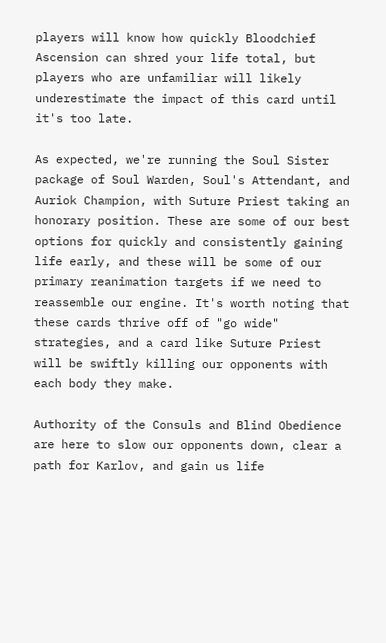players will know how quickly Bloodchief Ascension can shred your life total, but players who are unfamiliar will likely underestimate the impact of this card until it's too late.

As expected, we're running the Soul Sister package of Soul Warden, Soul's Attendant, and Auriok Champion, with Suture Priest taking an honorary position. These are some of our best options for quickly and consistently gaining life early, and these will be some of our primary reanimation targets if we need to reassemble our engine. It's worth noting that these cards thrive off of "go wide" strategies, and a card like Suture Priest will be swiftly killing our opponents with each body they make.

Authority of the Consuls and Blind Obedience are here to slow our opponents down, clear a path for Karlov, and gain us life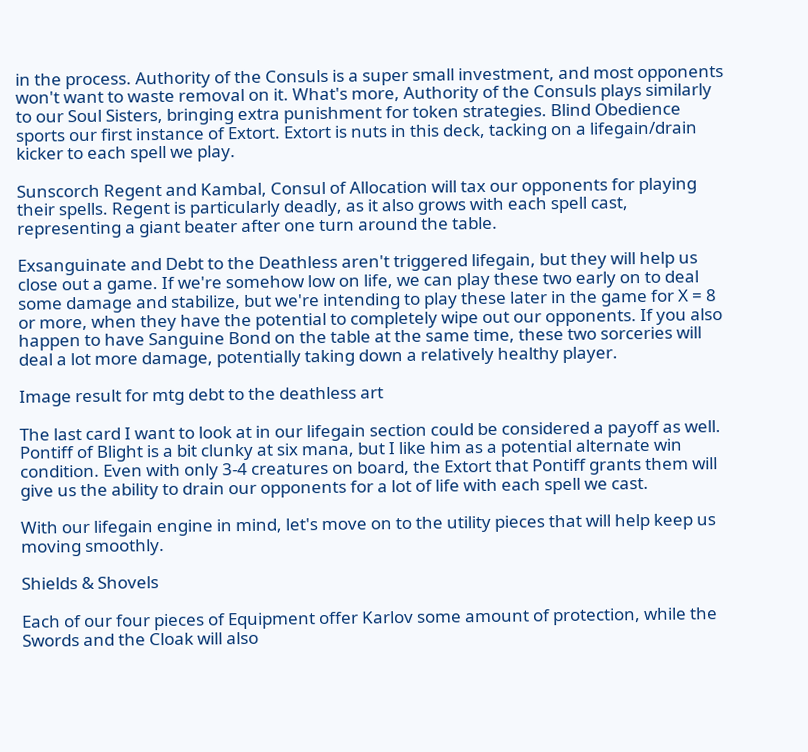in the process. Authority of the Consuls is a super small investment, and most opponents won't want to waste removal on it. What's more, Authority of the Consuls plays similarly to our Soul Sisters, bringing extra punishment for token strategies. Blind Obedience sports our first instance of Extort. Extort is nuts in this deck, tacking on a lifegain/drain kicker to each spell we play.

Sunscorch Regent and Kambal, Consul of Allocation will tax our opponents for playing their spells. Regent is particularly deadly, as it also grows with each spell cast, representing a giant beater after one turn around the table.

Exsanguinate and Debt to the Deathless aren't triggered lifegain, but they will help us close out a game. If we're somehow low on life, we can play these two early on to deal some damage and stabilize, but we're intending to play these later in the game for X = 8 or more, when they have the potential to completely wipe out our opponents. If you also happen to have Sanguine Bond on the table at the same time, these two sorceries will deal a lot more damage, potentially taking down a relatively healthy player.

Image result for mtg debt to the deathless art

The last card I want to look at in our lifegain section could be considered a payoff as well. Pontiff of Blight is a bit clunky at six mana, but I like him as a potential alternate win condition. Even with only 3-4 creatures on board, the Extort that Pontiff grants them will give us the ability to drain our opponents for a lot of life with each spell we cast.

With our lifegain engine in mind, let's move on to the utility pieces that will help keep us moving smoothly.

Shields & Shovels

Each of our four pieces of Equipment offer Karlov some amount of protection, while the Swords and the Cloak will also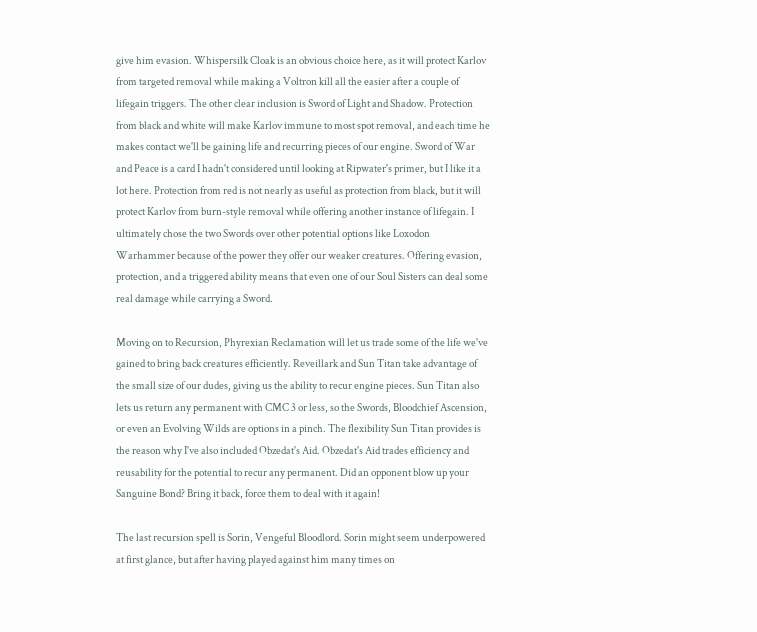give him evasion. Whispersilk Cloak is an obvious choice here, as it will protect Karlov from targeted removal while making a Voltron kill all the easier after a couple of lifegain triggers. The other clear inclusion is Sword of Light and Shadow. Protection from black and white will make Karlov immune to most spot removal, and each time he makes contact we'll be gaining life and recurring pieces of our engine. Sword of War and Peace is a card I hadn't considered until looking at Ripwater's primer, but I like it a lot here. Protection from red is not nearly as useful as protection from black, but it will protect Karlov from burn-style removal while offering another instance of lifegain. I ultimately chose the two Swords over other potential options like Loxodon Warhammer because of the power they offer our weaker creatures. Offering evasion, protection, and a triggered ability means that even one of our Soul Sisters can deal some real damage while carrying a Sword.

Moving on to Recursion, Phyrexian Reclamation will let us trade some of the life we've gained to bring back creatures efficiently. Reveillark and Sun Titan take advantage of the small size of our dudes, giving us the ability to recur engine pieces. Sun Titan also lets us return any permanent with CMC 3 or less, so the Swords, Bloodchief Ascension, or even an Evolving Wilds are options in a pinch. The flexibility Sun Titan provides is the reason why I've also included Obzedat's Aid. Obzedat's Aid trades efficiency and reusability for the potential to recur any permanent. Did an opponent blow up your Sanguine Bond? Bring it back, force them to deal with it again!

The last recursion spell is Sorin, Vengeful Bloodlord. Sorin might seem underpowered at first glance, but after having played against him many times on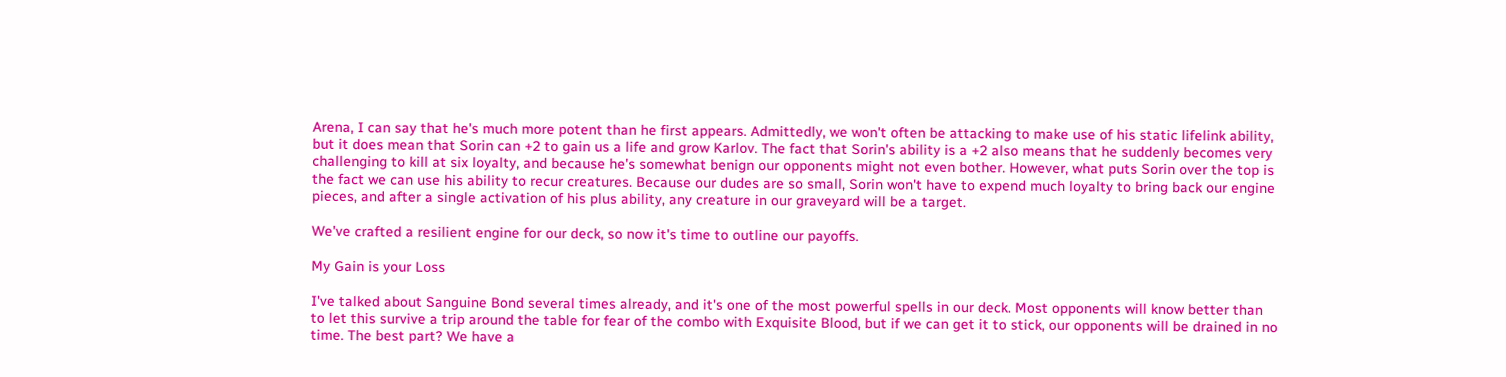Arena, I can say that he's much more potent than he first appears. Admittedly, we won't often be attacking to make use of his static lifelink ability, but it does mean that Sorin can +2 to gain us a life and grow Karlov. The fact that Sorin's ability is a +2 also means that he suddenly becomes very challenging to kill at six loyalty, and because he's somewhat benign our opponents might not even bother. However, what puts Sorin over the top is the fact we can use his ability to recur creatures. Because our dudes are so small, Sorin won't have to expend much loyalty to bring back our engine pieces, and after a single activation of his plus ability, any creature in our graveyard will be a target.

We've crafted a resilient engine for our deck, so now it's time to outline our payoffs.

My Gain is your Loss

I've talked about Sanguine Bond several times already, and it's one of the most powerful spells in our deck. Most opponents will know better than to let this survive a trip around the table for fear of the combo with Exquisite Blood, but if we can get it to stick, our opponents will be drained in no time. The best part? We have a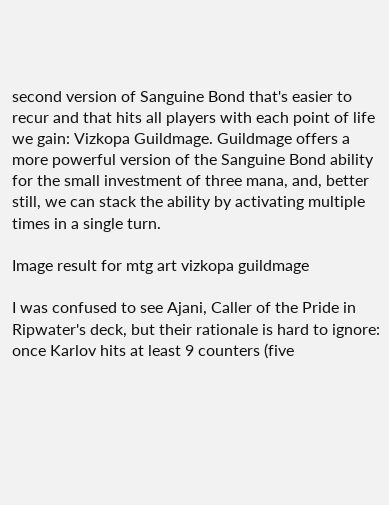second version of Sanguine Bond that's easier to recur and that hits all players with each point of life we gain: Vizkopa Guildmage. Guildmage offers a more powerful version of the Sanguine Bond ability for the small investment of three mana, and, better still, we can stack the ability by activating multiple times in a single turn.

Image result for mtg art vizkopa guildmage

I was confused to see Ajani, Caller of the Pride in Ripwater's deck, but their rationale is hard to ignore: once Karlov hits at least 9 counters (five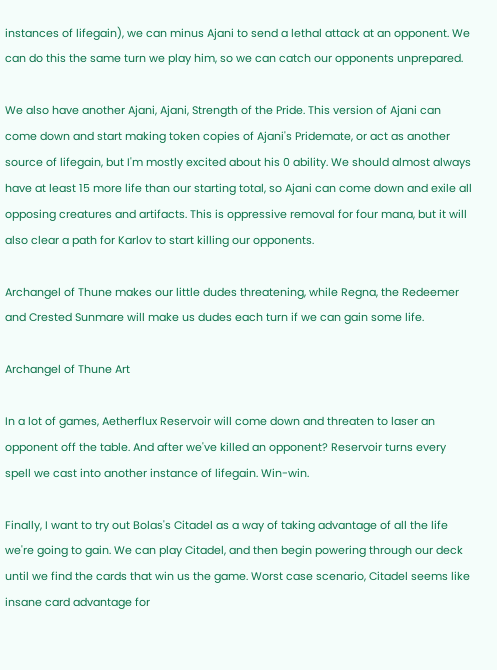instances of lifegain), we can minus Ajani to send a lethal attack at an opponent. We can do this the same turn we play him, so we can catch our opponents unprepared.

We also have another Ajani, Ajani, Strength of the Pride. This version of Ajani can come down and start making token copies of Ajani's Pridemate, or act as another source of lifegain, but I'm mostly excited about his 0 ability. We should almost always have at least 15 more life than our starting total, so Ajani can come down and exile all opposing creatures and artifacts. This is oppressive removal for four mana, but it will also clear a path for Karlov to start killing our opponents.

Archangel of Thune makes our little dudes threatening, while Regna, the Redeemer and Crested Sunmare will make us dudes each turn if we can gain some life.

Archangel of Thune Art

In a lot of games, Aetherflux Reservoir will come down and threaten to laser an opponent off the table. And after we've killed an opponent? Reservoir turns every spell we cast into another instance of lifegain. Win-win.

Finally, I want to try out Bolas's Citadel as a way of taking advantage of all the life we're going to gain. We can play Citadel, and then begin powering through our deck until we find the cards that win us the game. Worst case scenario, Citadel seems like insane card advantage for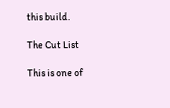this build.

The Cut List

This is one of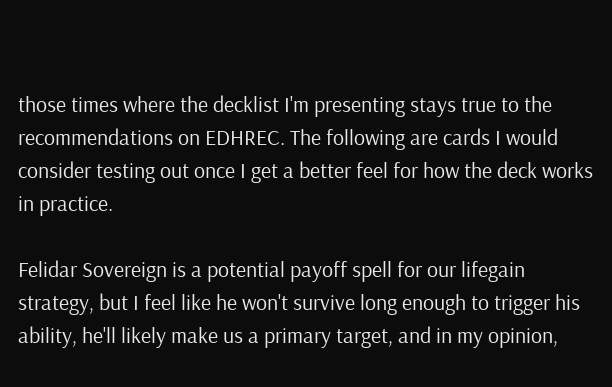those times where the decklist I'm presenting stays true to the recommendations on EDHREC. The following are cards I would consider testing out once I get a better feel for how the deck works in practice.

Felidar Sovereign is a potential payoff spell for our lifegain strategy, but I feel like he won't survive long enough to trigger his ability, he'll likely make us a primary target, and in my opinion,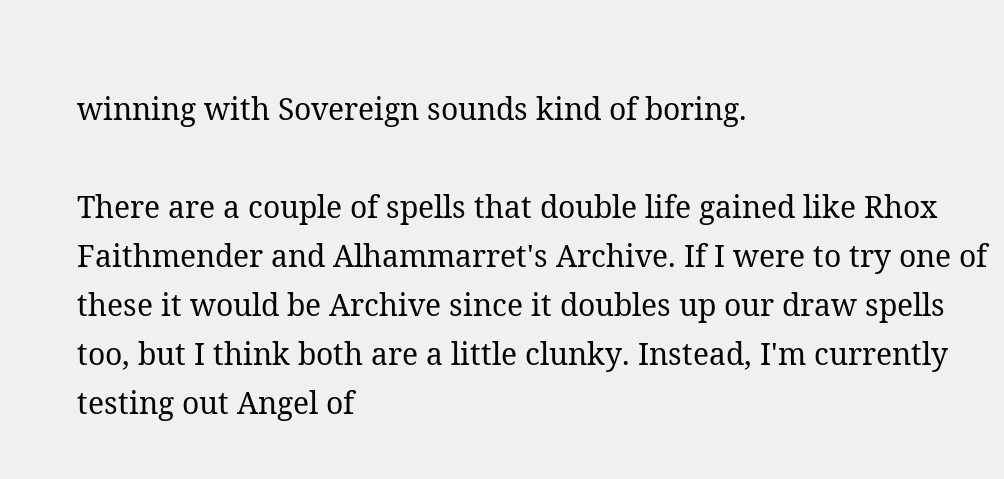winning with Sovereign sounds kind of boring.

There are a couple of spells that double life gained like Rhox Faithmender and Alhammarret's Archive. If I were to try one of these it would be Archive since it doubles up our draw spells too, but I think both are a little clunky. Instead, I'm currently testing out Angel of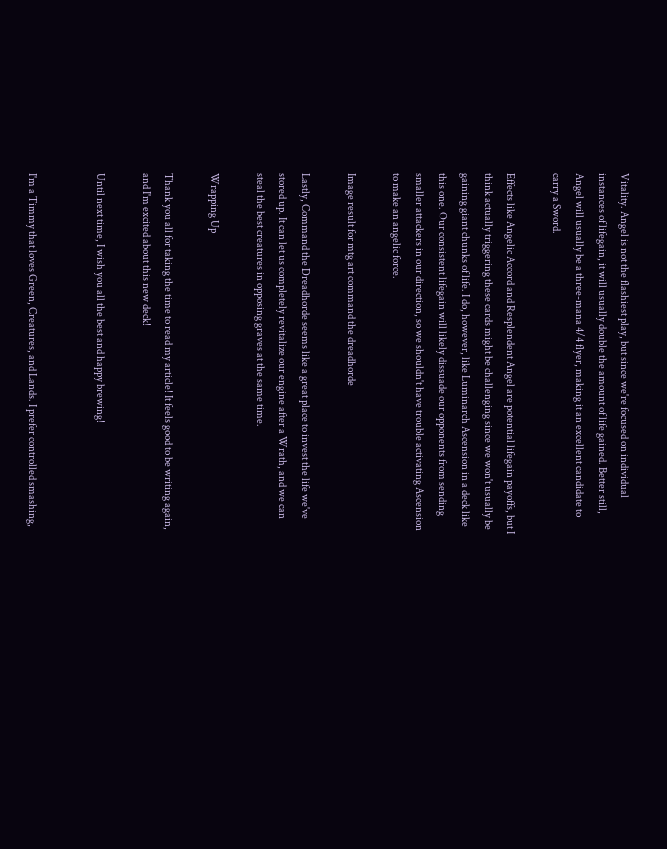Vitality. Angel is not the flashiest play, but since we're focused on individual instances of lifegain, it will usually double the amount of life gained. Better still, Angel will usually be a three-mana 4/4 flyer, making it an excellent candidate to carry a Sword.

Effects like Angelic Accord and Resplendent Angel are potential lifegain payoffs, but I think actually triggering these cards might be challenging since we won't usually be gaining giant chunks of life. I do, however, like Luminarch Ascension in a deck like this one. Our consistent lifegain will likely dissuade our opponents from sending smaller attackers in our direction, so we shouldn't have trouble activating Ascension to make an angelic force.

Image result for mtg art command the dreadhorde

Lastly, Command the Dreadhorde seems like a great place to invest the life we've stored up. It can let us completely revitalize our engine after a Wrath, and we can steal the best creatures in opposing graves at the same time.

Wrapping Up

Thank you all for taking the time to read my article! It feels good to be writing again, and I'm excited about this new deck!

Until next time, I wish you all the best and happy brewing!


I'm a Timmy that loves Green, Creatures, and Lands. I prefer controlled smashing,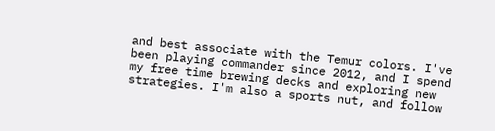and best associate with the Temur colors. I've been playing commander since 2012, and I spend my free time brewing decks and exploring new strategies. I'm also a sports nut, and follow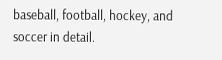baseball, football, hockey, and soccer in detail.